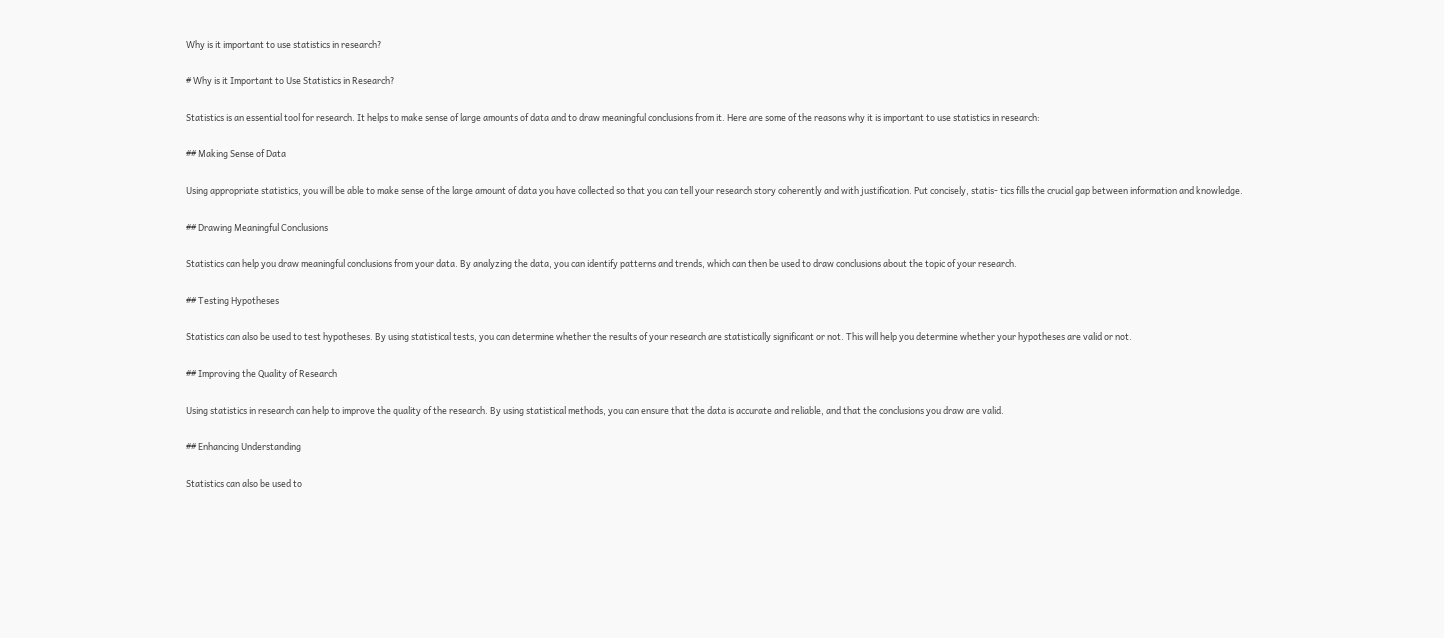Why is it important to use statistics in research?

# Why is it Important to Use Statistics in Research?

Statistics is an essential tool for research. It helps to make sense of large amounts of data and to draw meaningful conclusions from it. Here are some of the reasons why it is important to use statistics in research:

## Making Sense of Data

Using appropriate statistics, you will be able to make sense of the large amount of data you have collected so that you can tell your research story coherently and with justification. Put concisely, statis- tics fills the crucial gap between information and knowledge.

## Drawing Meaningful Conclusions

Statistics can help you draw meaningful conclusions from your data. By analyzing the data, you can identify patterns and trends, which can then be used to draw conclusions about the topic of your research.

## Testing Hypotheses

Statistics can also be used to test hypotheses. By using statistical tests, you can determine whether the results of your research are statistically significant or not. This will help you determine whether your hypotheses are valid or not.

## Improving the Quality of Research

Using statistics in research can help to improve the quality of the research. By using statistical methods, you can ensure that the data is accurate and reliable, and that the conclusions you draw are valid.

## Enhancing Understanding

Statistics can also be used to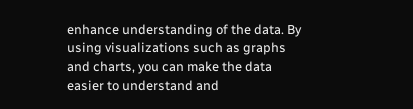enhance understanding of the data. By using visualizations such as graphs and charts, you can make the data easier to understand and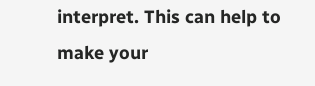interpret. This can help to make your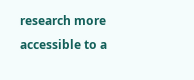research more accessible to a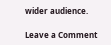wider audience.

Leave a Comment